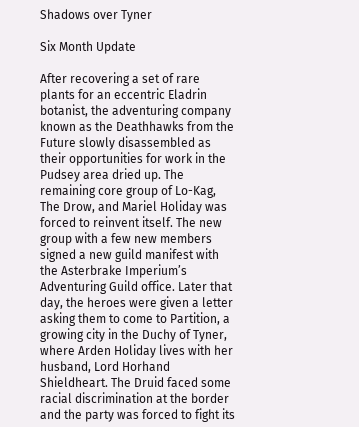Shadows over Tyner

Six Month Update

After recovering a set of rare plants for an eccentric Eladrin botanist, the adventuring company known as the Deathhawks from the Future slowly disassembled as their opportunities for work in the Pudsey area dried up. The remaining core group of Lo-Kag, The Drow, and Mariel Holiday was forced to reinvent itself. The new group with a few new members signed a new guild manifest with the Asterbrake Imperium’s Adventuring Guild office. Later that day, the heroes were given a letter asking them to come to Partition, a growing city in the Duchy of Tyner, where Arden Holiday lives with her husband, Lord Horhand Shieldheart. The Druid faced some racial discrimination at the border and the party was forced to fight its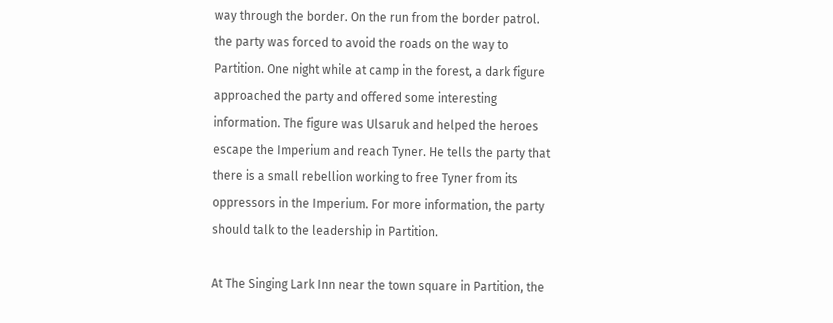way through the border. On the run from the border patrol. the party was forced to avoid the roads on the way to Partition. One night while at camp in the forest, a dark figure approached the party and offered some interesting information. The figure was Ulsaruk and helped the heroes escape the Imperium and reach Tyner. He tells the party that there is a small rebellion working to free Tyner from its oppressors in the Imperium. For more information, the party should talk to the leadership in Partition.

At The Singing Lark Inn near the town square in Partition, the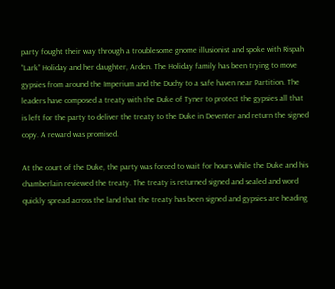party fought their way through a troublesome gnome illusionist and spoke with Rispah “Lark” Holiday and her daughter, Arden. The Holiday family has been trying to move gypsies from around the Imperium and the Duchy to a safe haven near Partition. The leaders have composed a treaty with the Duke of Tyner to protect the gypsies all that is left for the party to deliver the treaty to the Duke in Deventer and return the signed copy. A reward was promised.

At the court of the Duke, the party was forced to wait for hours while the Duke and his chamberlain reviewed the treaty. The treaty is returned signed and sealed and word quickly spread across the land that the treaty has been signed and gypsies are heading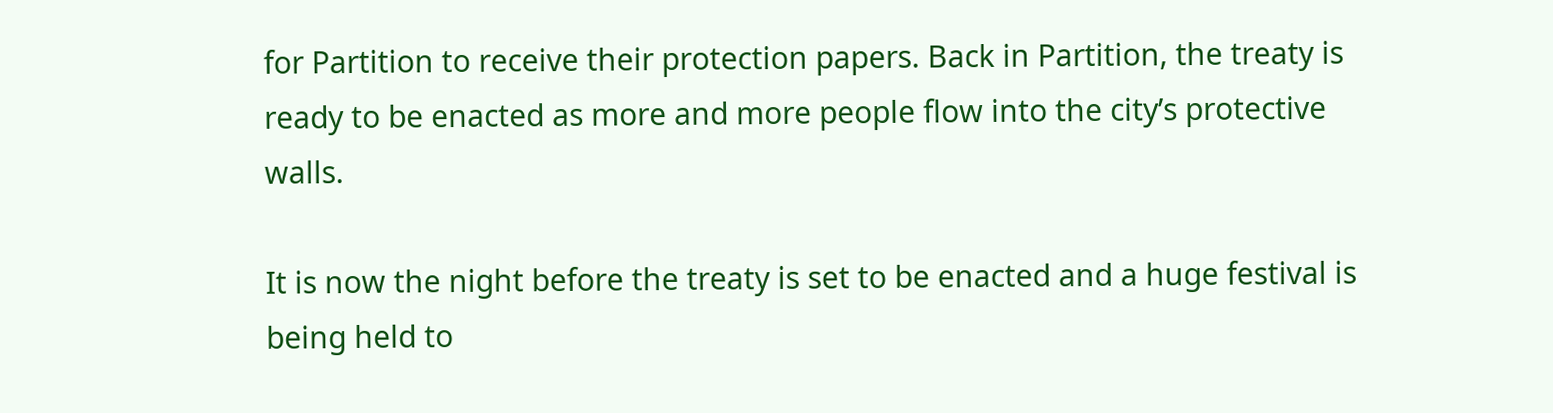for Partition to receive their protection papers. Back in Partition, the treaty is ready to be enacted as more and more people flow into the city’s protective walls.

It is now the night before the treaty is set to be enacted and a huge festival is being held to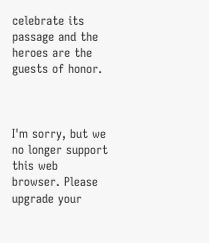celebrate its passage and the heroes are the guests of honor.



I'm sorry, but we no longer support this web browser. Please upgrade your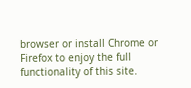browser or install Chrome or Firefox to enjoy the full functionality of this site.